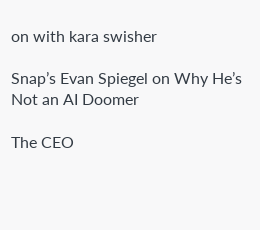on with kara swisher

Snap’s Evan Spiegel on Why He’s Not an AI Doomer

The CEO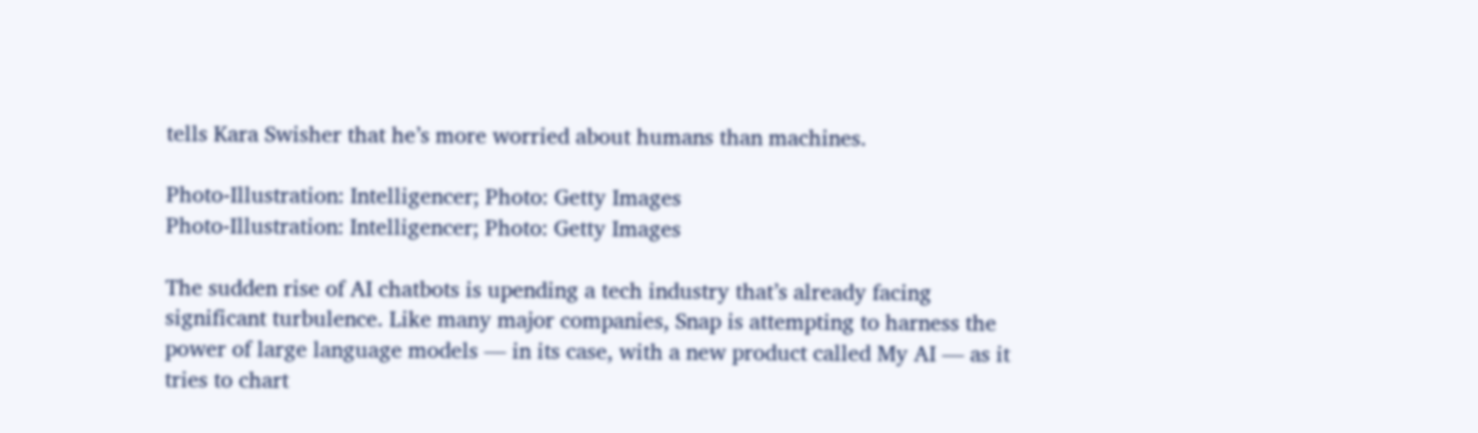tells Kara Swisher that he’s more worried about humans than machines.

Photo-Illustration: Intelligencer; Photo: Getty Images
Photo-Illustration: Intelligencer; Photo: Getty Images

The sudden rise of AI chatbots is upending a tech industry that’s already facing significant turbulence. Like many major companies, Snap is attempting to harness the power of large language models — in its case, with a new product called My AI — as it tries to chart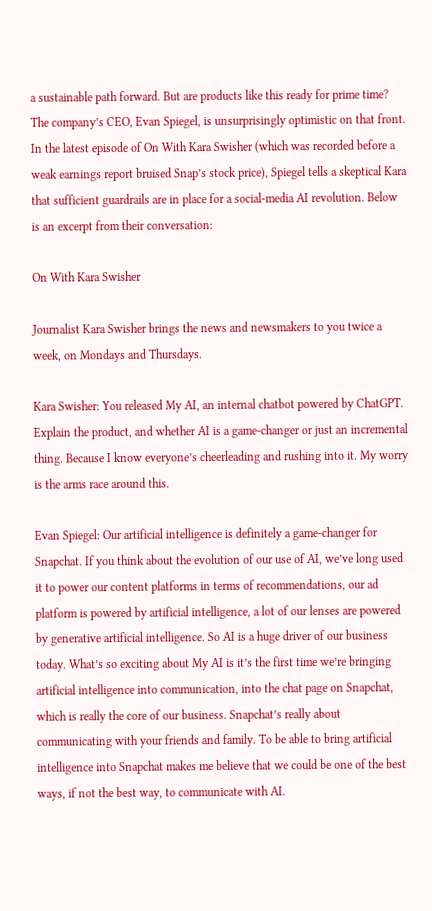a sustainable path forward. But are products like this ready for prime time? The company’s CEO, Evan Spiegel, is unsurprisingly optimistic on that front. In the latest episode of On With Kara Swisher (which was recorded before a weak earnings report bruised Snap’s stock price), Spiegel tells a skeptical Kara that sufficient guardrails are in place for a social-media AI revolution. Below is an excerpt from their conversation:

On With Kara Swisher

Journalist Kara Swisher brings the news and newsmakers to you twice a week, on Mondays and Thursdays.

Kara Swisher: You released My AI, an internal chatbot powered by ChatGPT. Explain the product, and whether AI is a game-changer or just an incremental thing. Because I know everyone’s cheerleading and rushing into it. My worry is the arms race around this.

Evan Spiegel: Our artificial intelligence is definitely a game-changer for Snapchat. If you think about the evolution of our use of AI, we’ve long used it to power our content platforms in terms of recommendations, our ad platform is powered by artificial intelligence, a lot of our lenses are powered by generative artificial intelligence. So AI is a huge driver of our business today. What’s so exciting about My AI is it’s the first time we’re bringing artificial intelligence into communication, into the chat page on Snapchat, which is really the core of our business. Snapchat’s really about communicating with your friends and family. To be able to bring artificial intelligence into Snapchat makes me believe that we could be one of the best ways, if not the best way, to communicate with AI.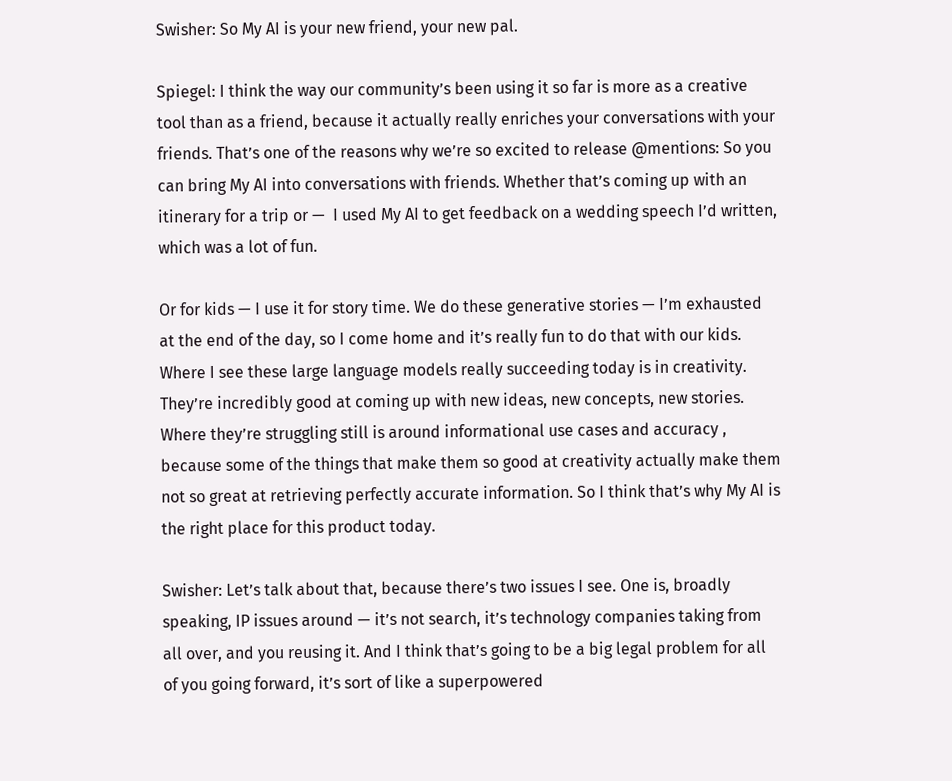Swisher: So My AI is your new friend, your new pal.

Spiegel: I think the way our community’s been using it so far is more as a creative tool than as a friend, because it actually really enriches your conversations with your friends. That’s one of the reasons why we’re so excited to release @mentions: So you can bring My AI into conversations with friends. Whether that’s coming up with an itinerary for a trip or —  I used My AI to get feedback on a wedding speech I’d written, which was a lot of fun.

Or for kids — I use it for story time. We do these generative stories — I’m exhausted at the end of the day, so I come home and it’s really fun to do that with our kids. Where I see these large language models really succeeding today is in creativity. They’re incredibly good at coming up with new ideas, new concepts, new stories. Where they’re struggling still is around informational use cases and accuracy , because some of the things that make them so good at creativity actually make them not so great at retrieving perfectly accurate information. So I think that’s why My AI is the right place for this product today.

Swisher: Let’s talk about that, because there’s two issues I see. One is, broadly speaking, IP issues around — it’s not search, it’s technology companies taking from all over, and you reusing it. And I think that’s going to be a big legal problem for all of you going forward, it’s sort of like a superpowered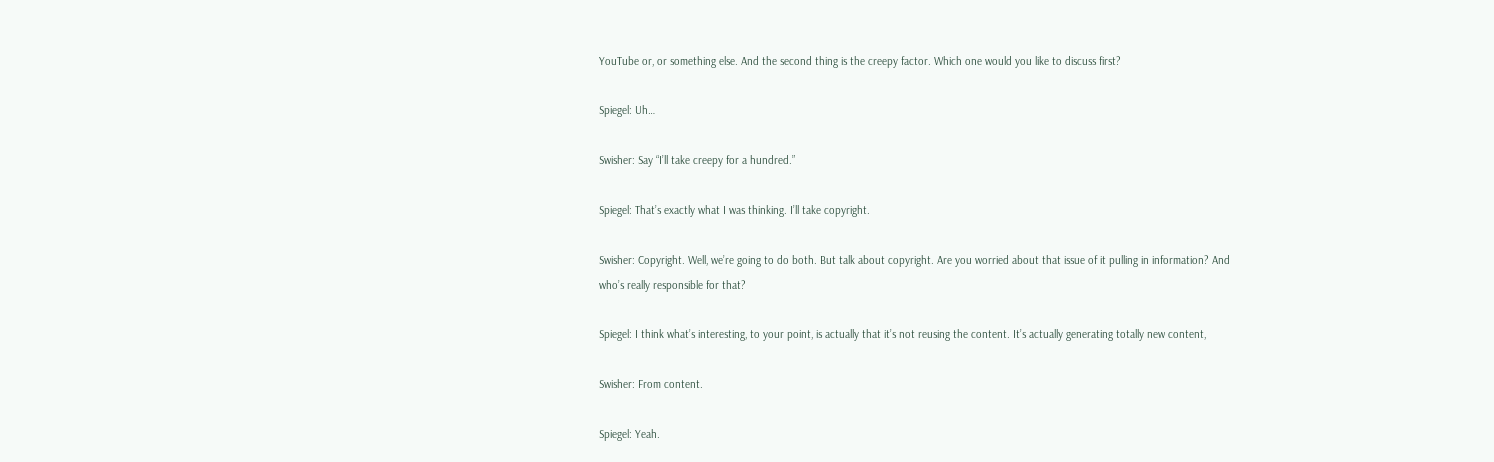YouTube or, or something else. And the second thing is the creepy factor. Which one would you like to discuss first?

Spiegel: Uh…

Swisher: Say “I’ll take creepy for a hundred.”

Spiegel: That’s exactly what I was thinking. I’ll take copyright.

Swisher: Copyright. Well, we’re going to do both. But talk about copyright. Are you worried about that issue of it pulling in information? And who’s really responsible for that?

Spiegel: I think what’s interesting, to your point, is actually that it’s not reusing the content. It’s actually generating totally new content,

Swisher: From content.

Spiegel: Yeah.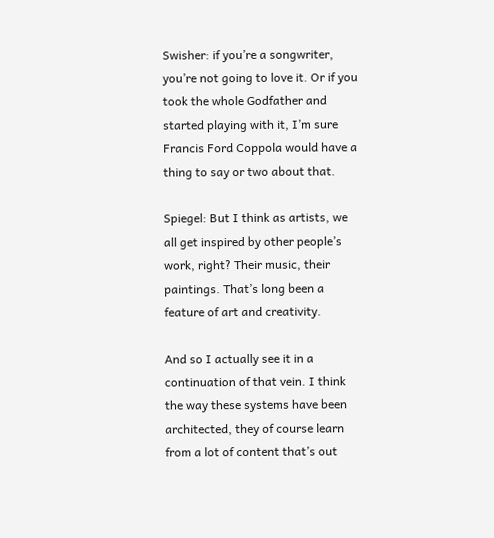Swisher: if you’re a songwriter, you’re not going to love it. Or if you took the whole Godfather and started playing with it, I’m sure Francis Ford Coppola would have a thing to say or two about that.

Spiegel: But I think as artists, we all get inspired by other people’s work, right? Their music, their paintings. That’s long been a feature of art and creativity.

And so I actually see it in a continuation of that vein. I think the way these systems have been architected, they of course learn from a lot of content that’s out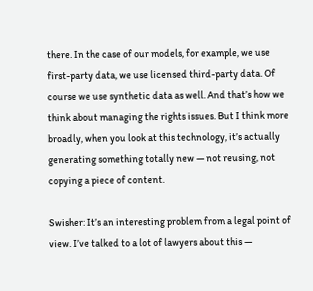there. In the case of our models, for example, we use first-party data, we use licensed third-party data. Of course we use synthetic data as well. And that’s how we think about managing the rights issues. But I think more broadly, when you look at this technology, it’s actually generating something totally new — not reusing, not copying a piece of content.

Swisher: It’s an interesting problem from a legal point of view. I’ve talked to a lot of lawyers about this —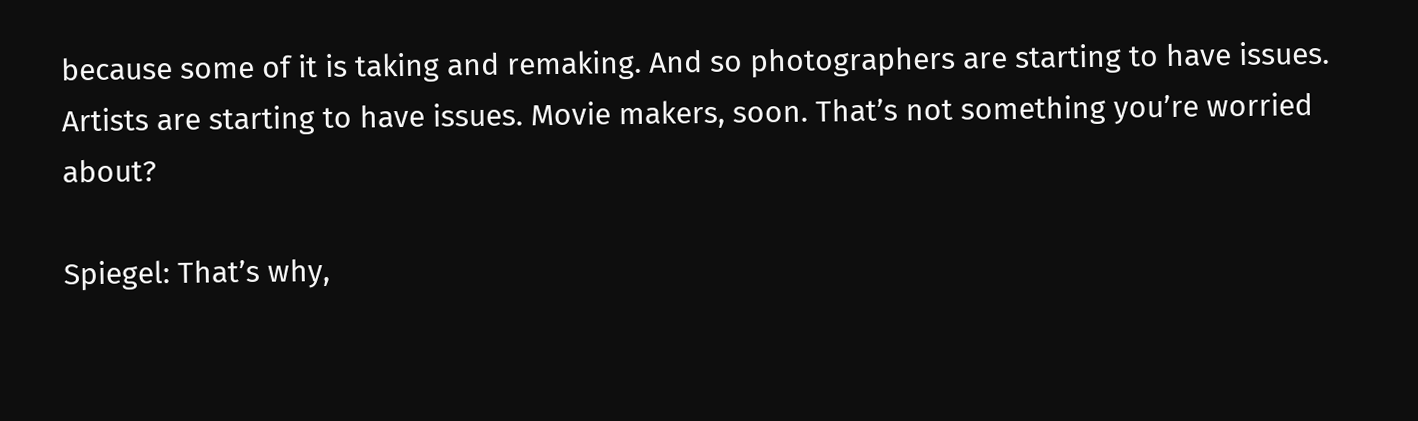because some of it is taking and remaking. And so photographers are starting to have issues. Artists are starting to have issues. Movie makers, soon. That’s not something you’re worried about?

Spiegel: That’s why,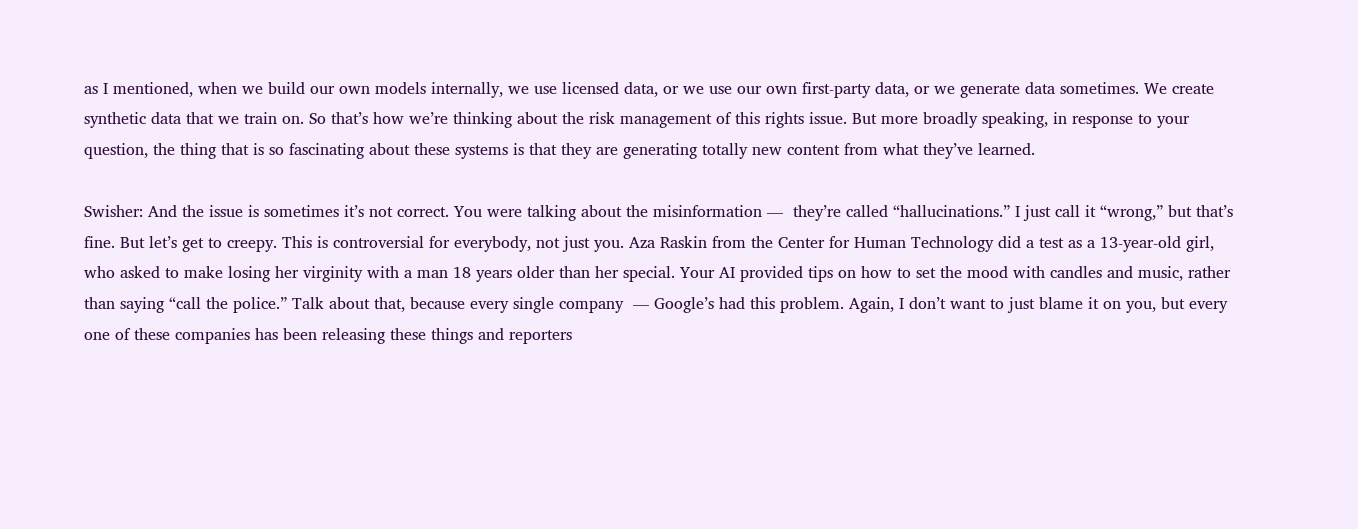as I mentioned, when we build our own models internally, we use licensed data, or we use our own first-party data, or we generate data sometimes. We create synthetic data that we train on. So that’s how we’re thinking about the risk management of this rights issue. But more broadly speaking, in response to your question, the thing that is so fascinating about these systems is that they are generating totally new content from what they’ve learned.

Swisher: And the issue is sometimes it’s not correct. You were talking about the misinformation —  they’re called “hallucinations.” I just call it “wrong,” but that’s fine. But let’s get to creepy. This is controversial for everybody, not just you. Aza Raskin from the Center for Human Technology did a test as a 13-year-old girl, who asked to make losing her virginity with a man 18 years older than her special. Your AI provided tips on how to set the mood with candles and music, rather than saying “call the police.” Talk about that, because every single company  — Google’s had this problem. Again, I don’t want to just blame it on you, but every one of these companies has been releasing these things and reporters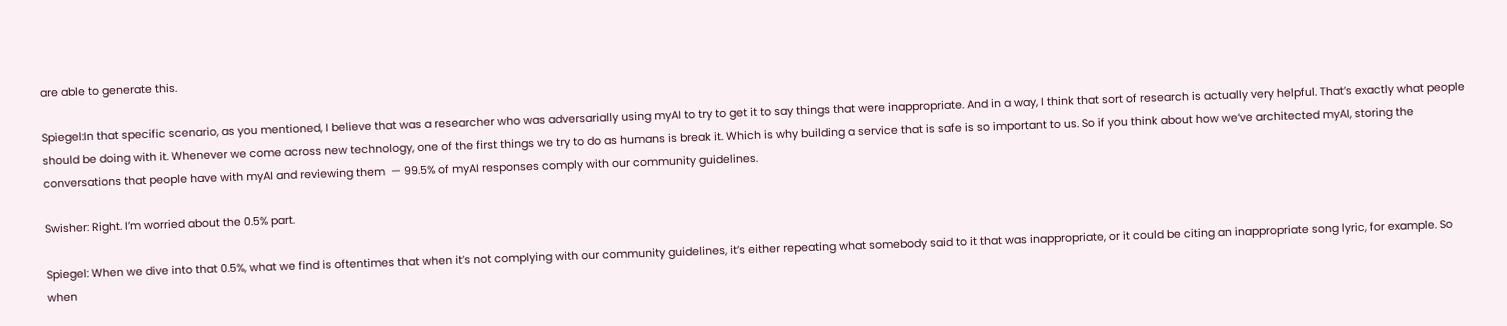are able to generate this.

Spiegel:In that specific scenario, as you mentioned, I believe that was a researcher who was adversarially using myAI to try to get it to say things that were inappropriate. And in a way, I think that sort of research is actually very helpful. That’s exactly what people should be doing with it. Whenever we come across new technology, one of the first things we try to do as humans is break it. Which is why building a service that is safe is so important to us. So if you think about how we’ve architected myAI, storing the conversations that people have with myAI and reviewing them  — 99.5% of myAI responses comply with our community guidelines.

Swisher: Right. I’m worried about the 0.5% part.

Spiegel: When we dive into that 0.5%, what we find is oftentimes that when it’s not complying with our community guidelines, it’s either repeating what somebody said to it that was inappropriate, or it could be citing an inappropriate song lyric, for example. So when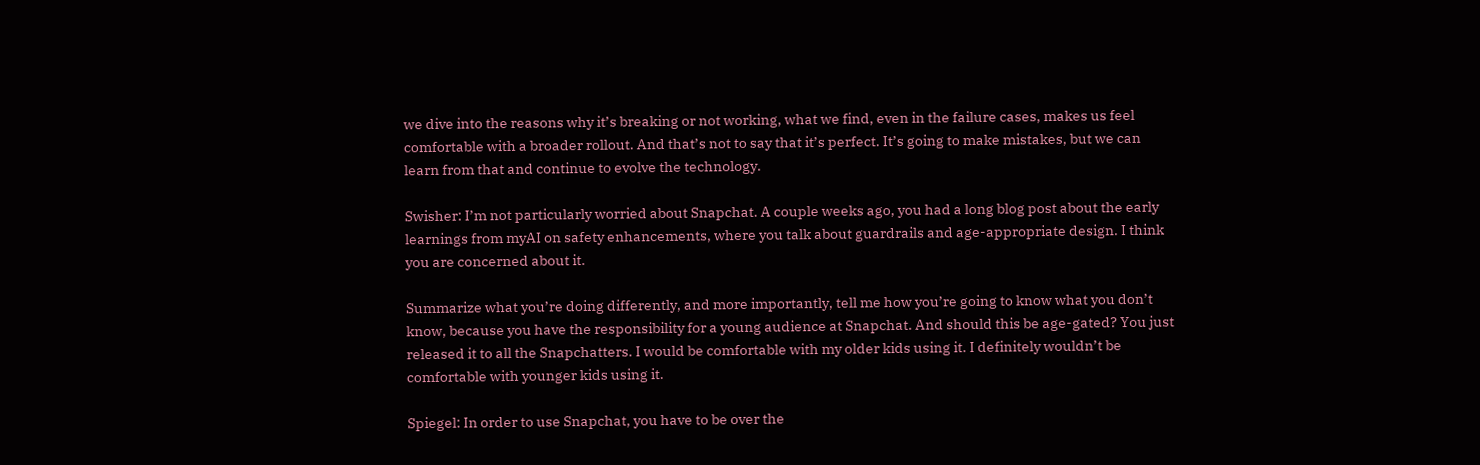we dive into the reasons why it’s breaking or not working, what we find, even in the failure cases, makes us feel comfortable with a broader rollout. And that’s not to say that it’s perfect. It’s going to make mistakes, but we can learn from that and continue to evolve the technology.

Swisher: I’m not particularly worried about Snapchat. A couple weeks ago, you had a long blog post about the early learnings from myAI on safety enhancements, where you talk about guardrails and age-appropriate design. I think you are concerned about it.

Summarize what you’re doing differently, and more importantly, tell me how you’re going to know what you don’t know, because you have the responsibility for a young audience at Snapchat. And should this be age-gated? You just released it to all the Snapchatters. I would be comfortable with my older kids using it. I definitely wouldn’t be comfortable with younger kids using it.

Spiegel: In order to use Snapchat, you have to be over the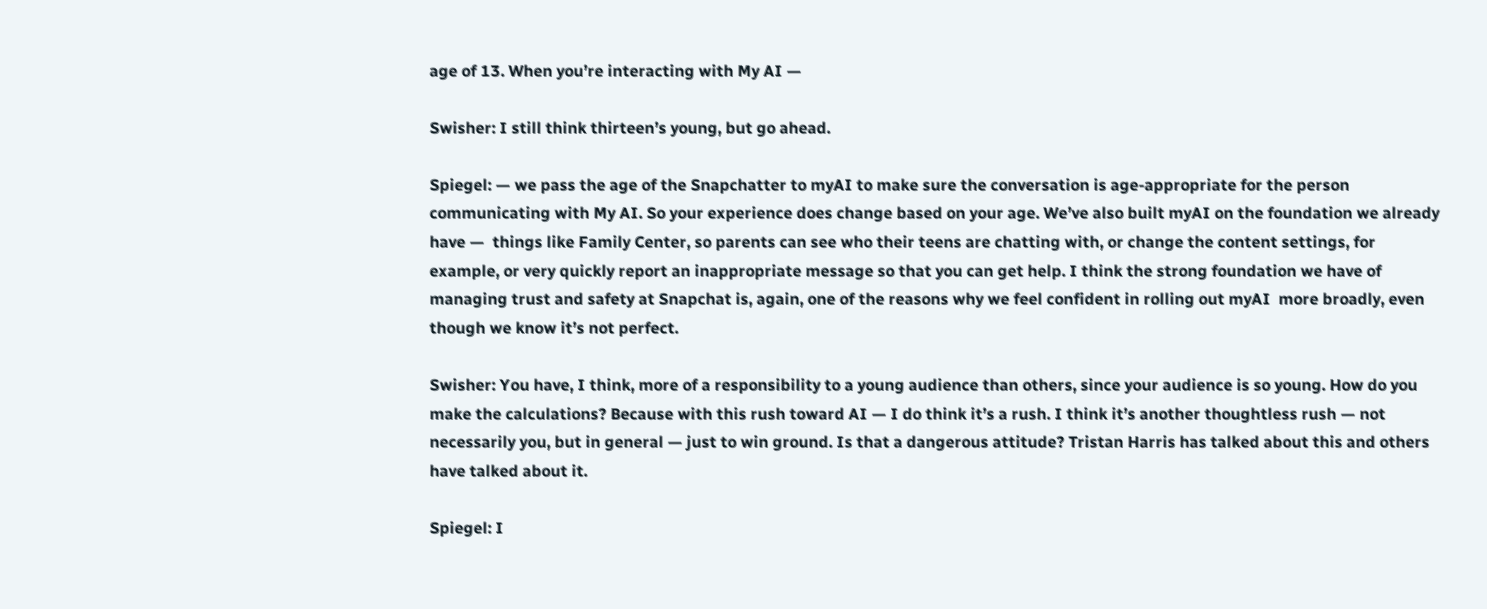age of 13. When you’re interacting with My AI —

Swisher: I still think thirteen’s young, but go ahead.

Spiegel: — we pass the age of the Snapchatter to myAI to make sure the conversation is age-appropriate for the person communicating with My AI. So your experience does change based on your age. We’ve also built myAI on the foundation we already have —  things like Family Center, so parents can see who their teens are chatting with, or change the content settings, for example, or very quickly report an inappropriate message so that you can get help. I think the strong foundation we have of managing trust and safety at Snapchat is, again, one of the reasons why we feel confident in rolling out myAI  more broadly, even though we know it’s not perfect.

Swisher: You have, I think, more of a responsibility to a young audience than others, since your audience is so young. How do you make the calculations? Because with this rush toward AI — I do think it’s a rush. I think it’s another thoughtless rush — not necessarily you, but in general — just to win ground. Is that a dangerous attitude? Tristan Harris has talked about this and others have talked about it.

Spiegel: I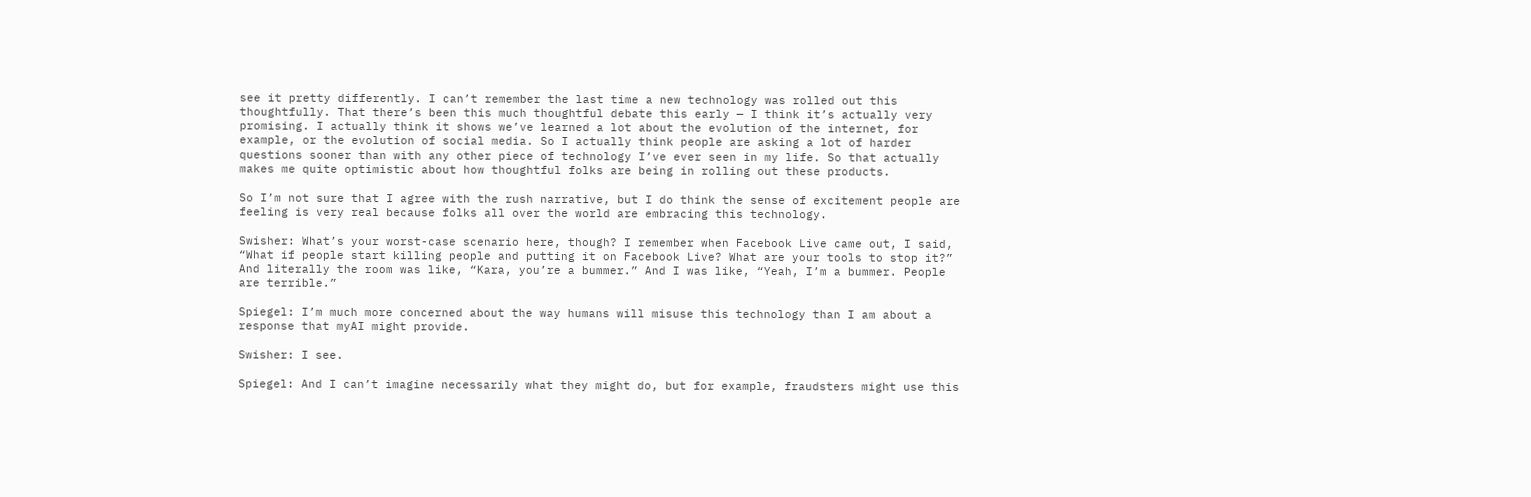see it pretty differently. I can’t remember the last time a new technology was rolled out this thoughtfully. That there’s been this much thoughtful debate this early — I think it’s actually very promising. I actually think it shows we’ve learned a lot about the evolution of the internet, for example, or the evolution of social media. So I actually think people are asking a lot of harder questions sooner than with any other piece of technology I’ve ever seen in my life. So that actually makes me quite optimistic about how thoughtful folks are being in rolling out these products.

So I’m not sure that I agree with the rush narrative, but I do think the sense of excitement people are feeling is very real because folks all over the world are embracing this technology.

Swisher: What’s your worst-case scenario here, though? I remember when Facebook Live came out, I said, “What if people start killing people and putting it on Facebook Live? What are your tools to stop it?” And literally the room was like, “Kara, you’re a bummer.” And I was like, “Yeah, I’m a bummer. People are terrible.”

Spiegel: I’m much more concerned about the way humans will misuse this technology than I am about a response that myAI might provide.

Swisher: I see.

Spiegel: And I can’t imagine necessarily what they might do, but for example, fraudsters might use this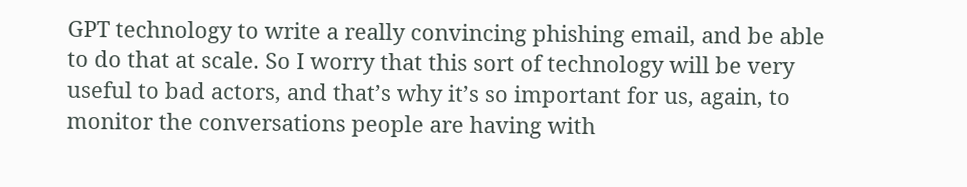GPT technology to write a really convincing phishing email, and be able to do that at scale. So I worry that this sort of technology will be very useful to bad actors, and that’s why it’s so important for us, again, to monitor the conversations people are having with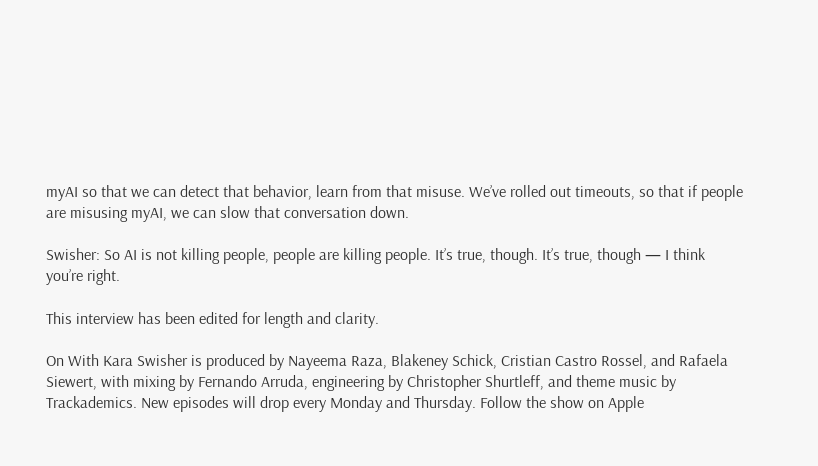myAI so that we can detect that behavior, learn from that misuse. We’ve rolled out timeouts, so that if people are misusing myAI, we can slow that conversation down.

Swisher: So AI is not killing people, people are killing people. It’s true, though. It’s true, though — I think you’re right.

This interview has been edited for length and clarity.

On With Kara Swisher is produced by Nayeema Raza, Blakeney Schick, Cristian Castro Rossel, and Rafaela Siewert, with mixing by Fernando Arruda, engineering by Christopher Shurtleff, and theme music by Trackademics. New episodes will drop every Monday and Thursday. Follow the show on Apple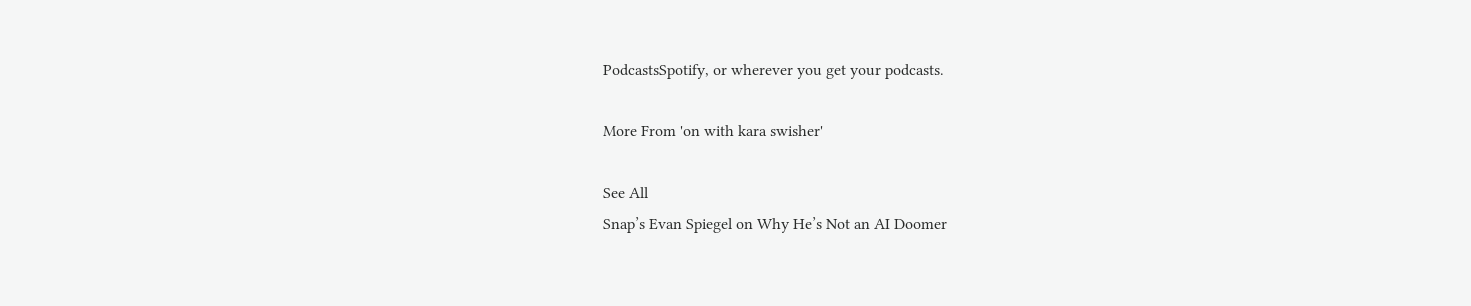PodcastsSpotify, or wherever you get your podcasts.

More From 'on with kara swisher'

See All
Snap’s Evan Spiegel on Why He’s Not an AI Doomer